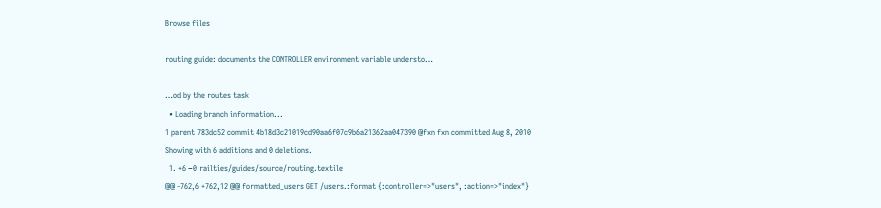Browse files

routing guide: documents the CONTROLLER environment variable understo…

…od by the routes task
  • Loading branch information...
1 parent 783dc52 commit 4b18d3c21019cd90aa6f07c9b6a21362aa047390 @fxn fxn committed Aug 8, 2010
Showing with 6 additions and 0 deletions.
  1. +6 −0 railties/guides/source/routing.textile
@@ -762,6 +762,12 @@ formatted_users GET /users.:format {:controller=>"users", :action=>"index"}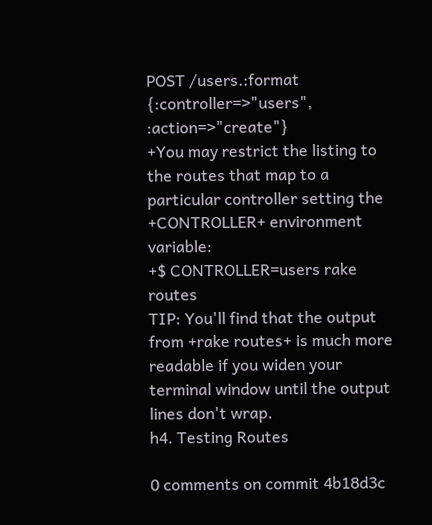POST /users.:format {:controller=>"users", :action=>"create"}
+You may restrict the listing to the routes that map to a particular controller setting the +CONTROLLER+ environment variable:
+$ CONTROLLER=users rake routes
TIP: You'll find that the output from +rake routes+ is much more readable if you widen your terminal window until the output lines don't wrap.
h4. Testing Routes

0 comments on commit 4b18d3c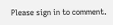Please sign in to comment.